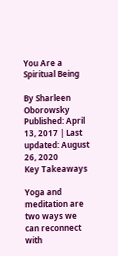You Are a Spiritual Being

By Sharleen Oborowsky
Published: April 13, 2017 | Last updated: August 26, 2020
Key Takeaways

Yoga and meditation are two ways we can reconnect with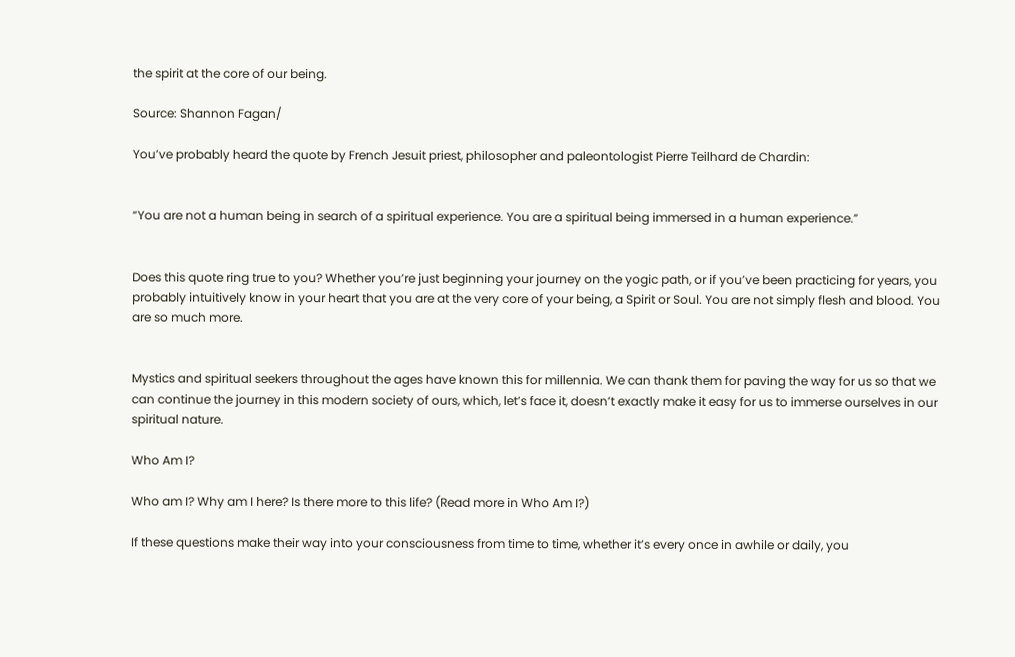the spirit at the core of our being.

Source: Shannon Fagan/

You’ve probably heard the quote by French Jesuit priest, philosopher and paleontologist Pierre Teilhard de Chardin:


“You are not a human being in search of a spiritual experience. You are a spiritual being immersed in a human experience.”


Does this quote ring true to you? Whether you’re just beginning your journey on the yogic path, or if you’ve been practicing for years, you probably intuitively know in your heart that you are at the very core of your being, a Spirit or Soul. You are not simply flesh and blood. You are so much more.


Mystics and spiritual seekers throughout the ages have known this for millennia. We can thank them for paving the way for us so that we can continue the journey in this modern society of ours, which, let’s face it, doesn’t exactly make it easy for us to immerse ourselves in our spiritual nature.

Who Am I?

Who am I? Why am I here? Is there more to this life? (Read more in Who Am I?)

If these questions make their way into your consciousness from time to time, whether it’s every once in awhile or daily, you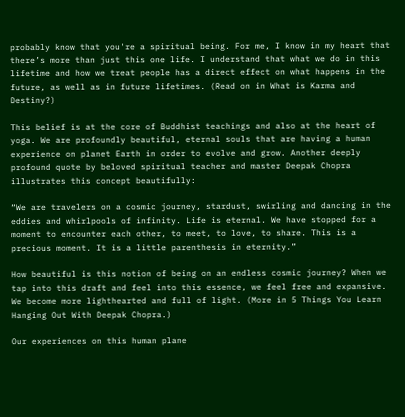probably know that you're a spiritual being. For me, I know in my heart that there’s more than just this one life. I understand that what we do in this lifetime and how we treat people has a direct effect on what happens in the future, as well as in future lifetimes. (Read on in What is Karma and Destiny?)

This belief is at the core of Buddhist teachings and also at the heart of yoga. We are profoundly beautiful, eternal souls that are having a human experience on planet Earth in order to evolve and grow. Another deeply profound quote by beloved spiritual teacher and master Deepak Chopra illustrates this concept beautifully:

“We are travelers on a cosmic journey, stardust, swirling and dancing in the eddies and whirlpools of infinity. Life is eternal. We have stopped for a moment to encounter each other, to meet, to love, to share. This is a precious moment. It is a little parenthesis in eternity.”

How beautiful is this notion of being on an endless cosmic journey? When we tap into this draft and feel into this essence, we feel free and expansive. We become more lighthearted and full of light. (More in 5 Things You Learn Hanging Out With Deepak Chopra.)

Our experiences on this human plane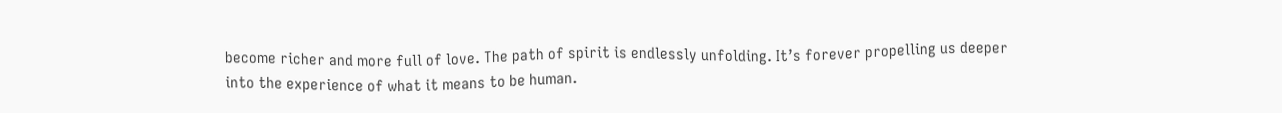become richer and more full of love. The path of spirit is endlessly unfolding. It’s forever propelling us deeper into the experience of what it means to be human.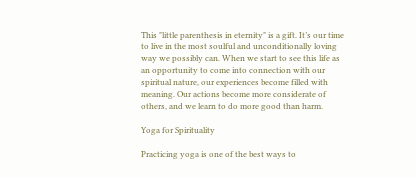This "little parenthesis in eternity" is a gift. It’s our time to live in the most soulful and unconditionally loving way we possibly can. When we start to see this life as an opportunity to come into connection with our spiritual nature, our experiences become filled with meaning. Our actions become more considerate of others, and we learn to do more good than harm.

Yoga for Spirituality

Practicing yoga is one of the best ways to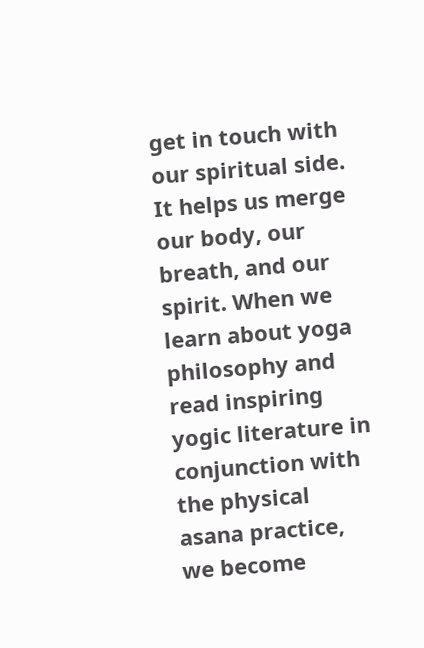get in touch with our spiritual side. It helps us merge our body, our breath, and our spirit. When we learn about yoga philosophy and read inspiring yogic literature in conjunction with the physical asana practice, we become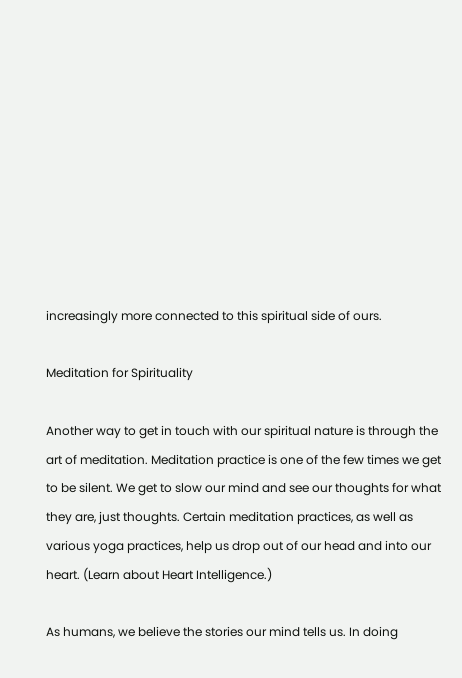increasingly more connected to this spiritual side of ours.

Meditation for Spirituality

Another way to get in touch with our spiritual nature is through the art of meditation. Meditation practice is one of the few times we get to be silent. We get to slow our mind and see our thoughts for what they are, just thoughts. Certain meditation practices, as well as various yoga practices, help us drop out of our head and into our heart. (Learn about Heart Intelligence.)

As humans, we believe the stories our mind tells us. In doing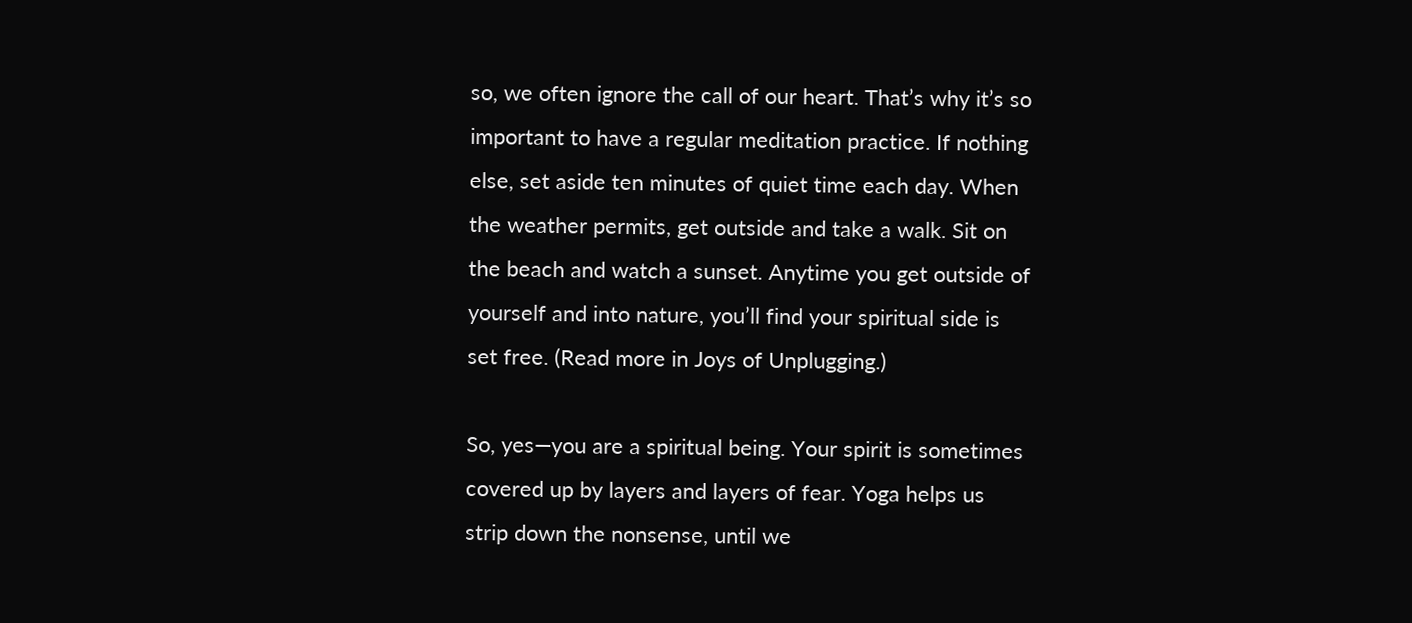so, we often ignore the call of our heart. That’s why it’s so important to have a regular meditation practice. If nothing else, set aside ten minutes of quiet time each day. When the weather permits, get outside and take a walk. Sit on the beach and watch a sunset. Anytime you get outside of yourself and into nature, you’ll find your spiritual side is set free. (Read more in Joys of Unplugging.)

So, yes—you are a spiritual being. Your spirit is sometimes covered up by layers and layers of fear. Yoga helps us strip down the nonsense, until we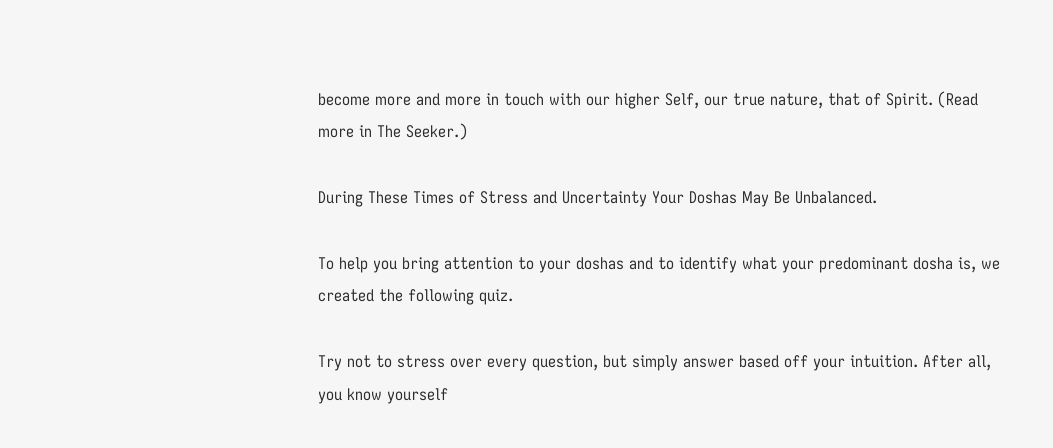become more and more in touch with our higher Self, our true nature, that of Spirit. (Read more in The Seeker.)

During These Times of Stress and Uncertainty Your Doshas May Be Unbalanced.

To help you bring attention to your doshas and to identify what your predominant dosha is, we created the following quiz.

Try not to stress over every question, but simply answer based off your intuition. After all, you know yourself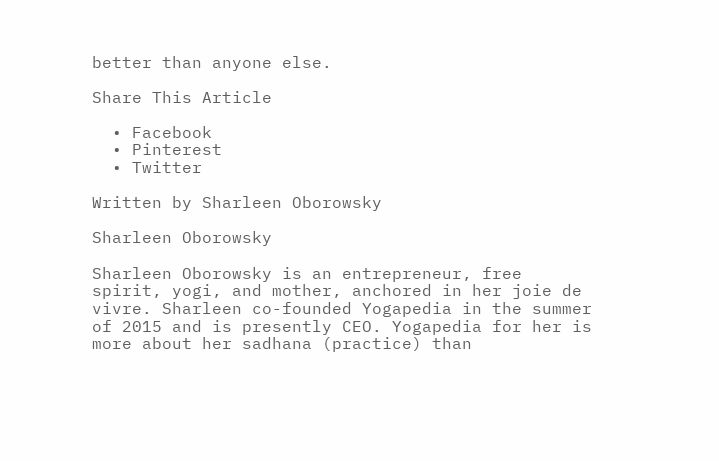better than anyone else.

Share This Article

  • Facebook
  • Pinterest
  • Twitter

Written by Sharleen Oborowsky

Sharleen Oborowsky

Sharleen Oborowsky is an entrepreneur, free spirit, yogi, and mother, anchored in her joie de vivre. Sharleen co-founded Yogapedia in the summer of 2015 and is presently CEO. Yogapedia for her is more about her sadhana (practice) than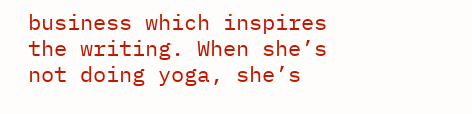business which inspires the writing. When she’s not doing yoga, she’s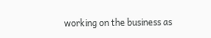working on the business as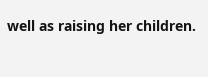well as raising her children.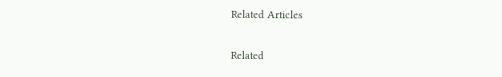Related Articles

Related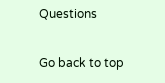Questions

Go back to top